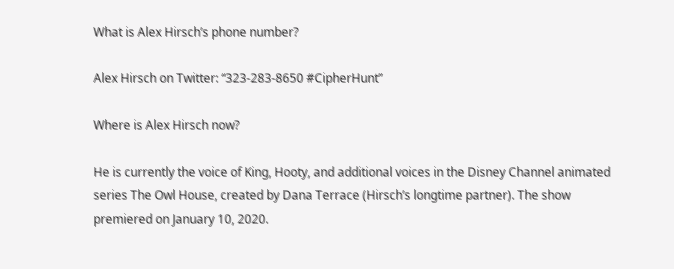What is Alex Hirsch’s phone number?

Alex Hirsch on Twitter: “323-283-8650 #CipherHunt”

Where is Alex Hirsch now?

He is currently the voice of King, Hooty, and additional voices in the Disney Channel animated series The Owl House, created by Dana Terrace (Hirsch’s longtime partner). The show premiered on January 10, 2020.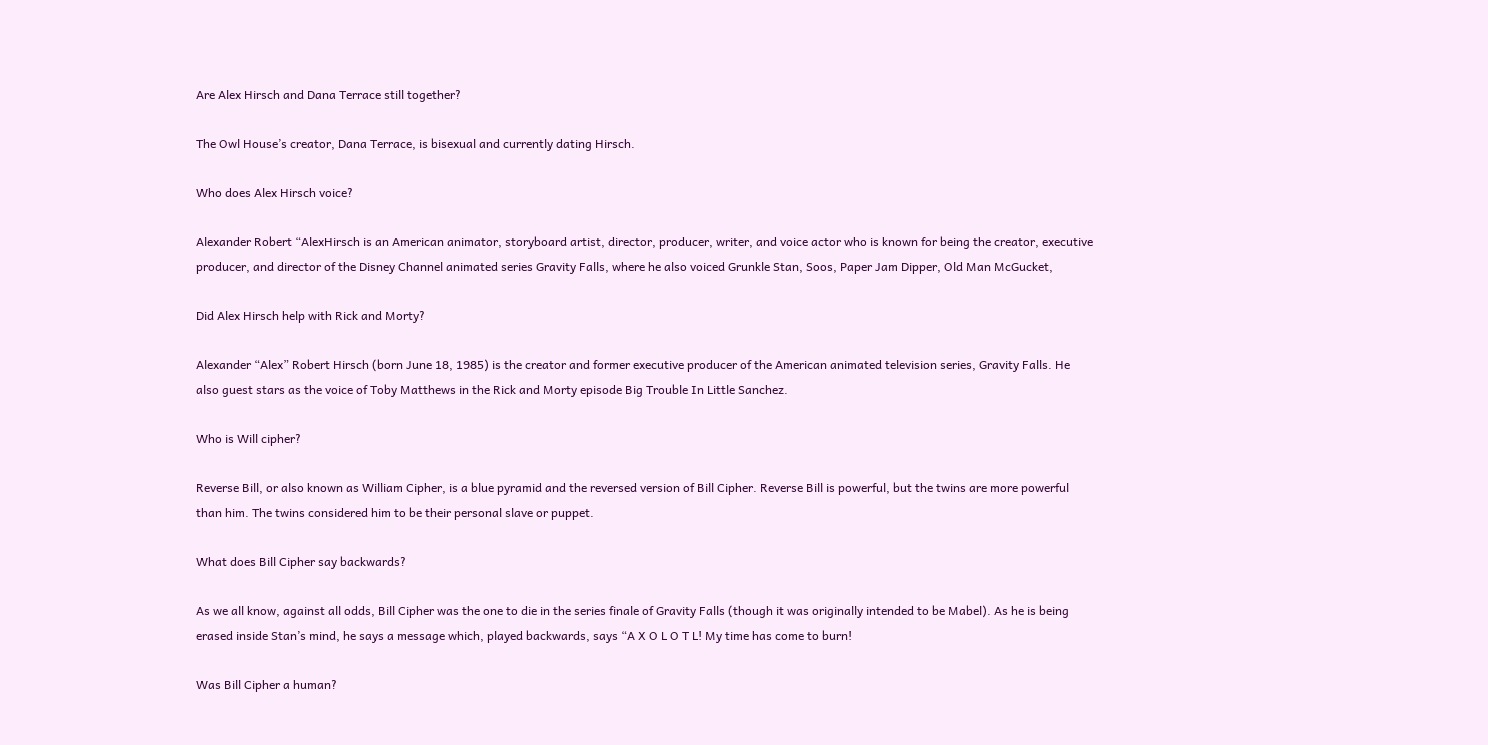Are Alex Hirsch and Dana Terrace still together?

The Owl House’s creator, Dana Terrace, is bisexual and currently dating Hirsch.

Who does Alex Hirsch voice?

Alexander Robert “AlexHirsch is an American animator, storyboard artist, director, producer, writer, and voice actor who is known for being the creator, executive producer, and director of the Disney Channel animated series Gravity Falls, where he also voiced Grunkle Stan, Soos, Paper Jam Dipper, Old Man McGucket,

Did Alex Hirsch help with Rick and Morty?

Alexander “Alex” Robert Hirsch (born June 18, 1985) is the creator and former executive producer of the American animated television series, Gravity Falls. He also guest stars as the voice of Toby Matthews in the Rick and Morty episode Big Trouble In Little Sanchez.

Who is Will cipher?

Reverse Bill, or also known as William Cipher, is a blue pyramid and the reversed version of Bill Cipher. Reverse Bill is powerful, but the twins are more powerful than him. The twins considered him to be their personal slave or puppet.

What does Bill Cipher say backwards?

As we all know, against all odds, Bill Cipher was the one to die in the series finale of Gravity Falls (though it was originally intended to be Mabel). As he is being erased inside Stan’s mind, he says a message which, played backwards, says “A X O L O T L! My time has come to burn!

Was Bill Cipher a human?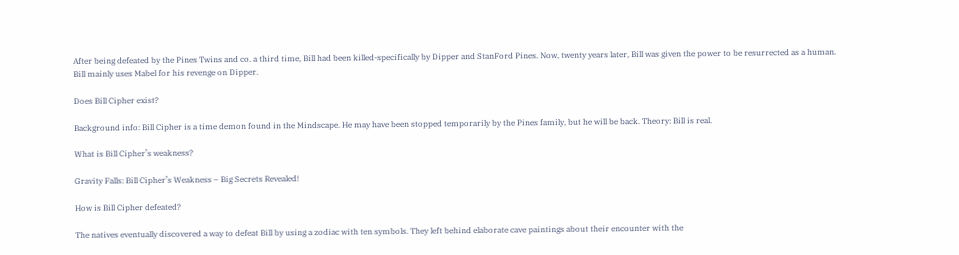After being defeated by the Pines Twins and co. a third time, Bill had been killed-specifically by Dipper and StanFord Pines. Now, twenty years later, Bill was given the power to be resurrected as a human. Bill mainly uses Mabel for his revenge on Dipper.

Does Bill Cipher exist?

Background info: Bill Cipher is a time demon found in the Mindscape. He may have been stopped temporarily by the Pines family, but he will be back. Theory: Bill is real.

What is Bill Cipher’s weakness?

Gravity Falls: Bill Cipher’s Weakness – Big Secrets Revealed!

How is Bill Cipher defeated?

The natives eventually discovered a way to defeat Bill by using a zodiac with ten symbols. They left behind elaborate cave paintings about their encounter with the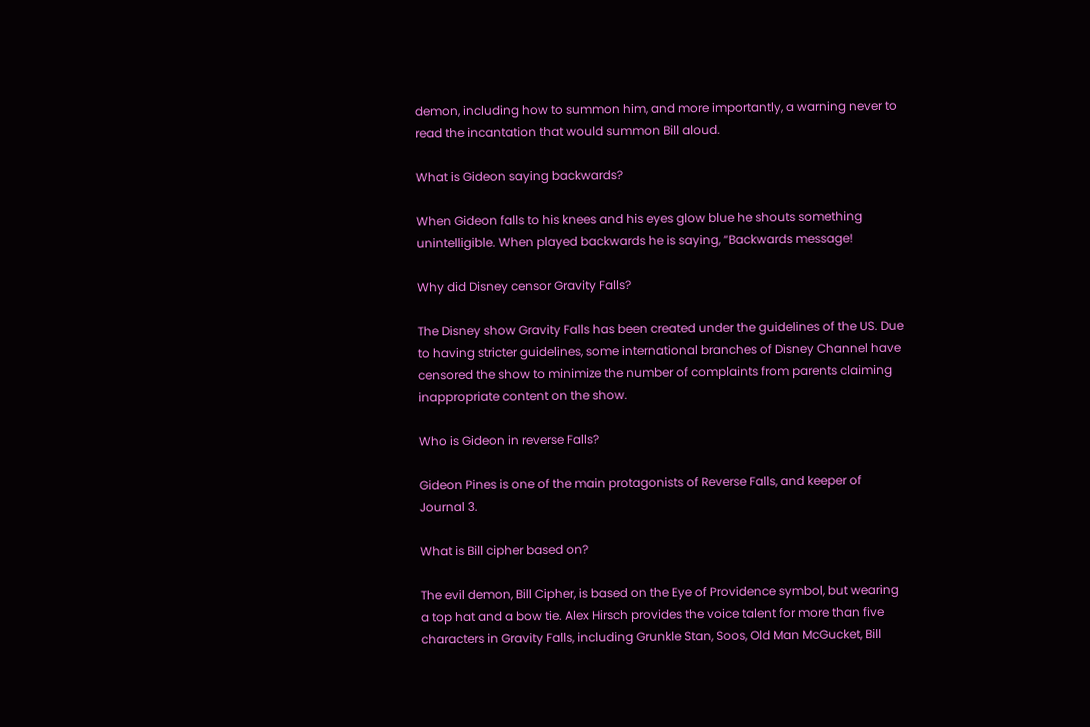demon, including how to summon him, and more importantly, a warning never to read the incantation that would summon Bill aloud.

What is Gideon saying backwards?

When Gideon falls to his knees and his eyes glow blue he shouts something unintelligible. When played backwards he is saying, “Backwards message!

Why did Disney censor Gravity Falls?

The Disney show Gravity Falls has been created under the guidelines of the US. Due to having stricter guidelines, some international branches of Disney Channel have censored the show to minimize the number of complaints from parents claiming inappropriate content on the show.

Who is Gideon in reverse Falls?

Gideon Pines is one of the main protagonists of Reverse Falls, and keeper of Journal 3.

What is Bill cipher based on?

The evil demon, Bill Cipher, is based on the Eye of Providence symbol, but wearing a top hat and a bow tie. Alex Hirsch provides the voice talent for more than five characters in Gravity Falls, including Grunkle Stan, Soos, Old Man McGucket, Bill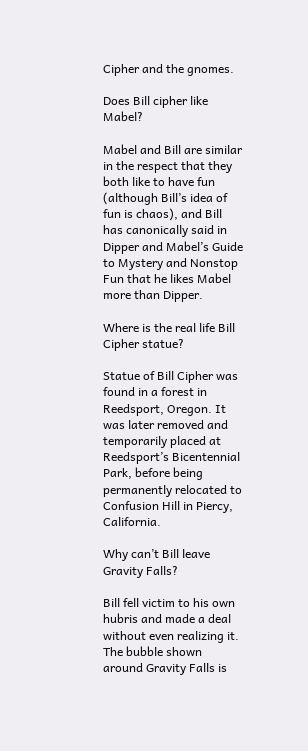Cipher and the gnomes.

Does Bill cipher like Mabel?

Mabel and Bill are similar in the respect that they both like to have fun (although Bill’s idea of fun is chaos), and Bill has canonically said in Dipper and Mabel’s Guide to Mystery and Nonstop Fun that he likes Mabel more than Dipper.

Where is the real life Bill Cipher statue?

Statue of Bill Cipher was found in a forest in Reedsport, Oregon. It was later removed and temporarily placed at Reedsport’s Bicentennial Park, before being permanently relocated to Confusion Hill in Piercy, California.

Why can’t Bill leave Gravity Falls?

Bill fell victim to his own hubris and made a deal without even realizing it. The bubble shown around Gravity Falls is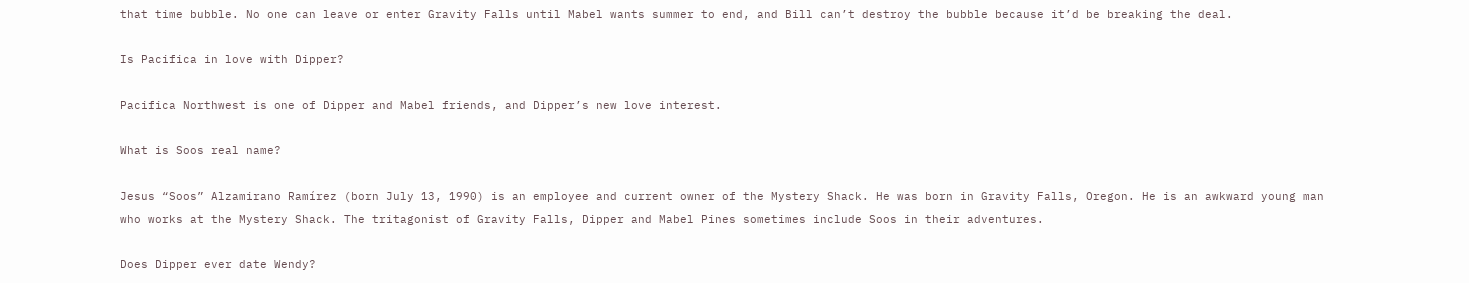that time bubble. No one can leave or enter Gravity Falls until Mabel wants summer to end, and Bill can’t destroy the bubble because it’d be breaking the deal.

Is Pacifica in love with Dipper?

Pacifica Northwest is one of Dipper and Mabel friends, and Dipper’s new love interest.

What is Soos real name?

Jesus “Soos” Alzamirano Ramírez (born July 13, 1990) is an employee and current owner of the Mystery Shack. He was born in Gravity Falls, Oregon. He is an awkward young man who works at the Mystery Shack. The tritagonist of Gravity Falls, Dipper and Mabel Pines sometimes include Soos in their adventures.

Does Dipper ever date Wendy?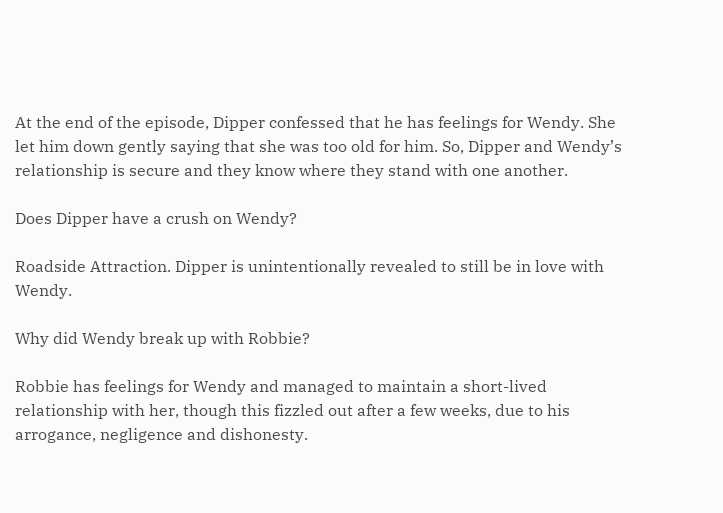At the end of the episode, Dipper confessed that he has feelings for Wendy. She let him down gently saying that she was too old for him. So, Dipper and Wendy’s relationship is secure and they know where they stand with one another.

Does Dipper have a crush on Wendy?

Roadside Attraction. Dipper is unintentionally revealed to still be in love with Wendy.

Why did Wendy break up with Robbie?

Robbie has feelings for Wendy and managed to maintain a short-lived relationship with her, though this fizzled out after a few weeks, due to his arrogance, negligence and dishonesty.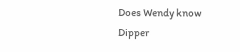Does Wendy know Dipper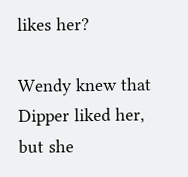likes her?

Wendy knew that Dipper liked her, but she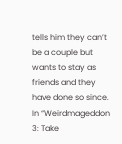tells him they can’t be a couple but wants to stay as friends and they have done so since. In “Weirdmageddon 3: Take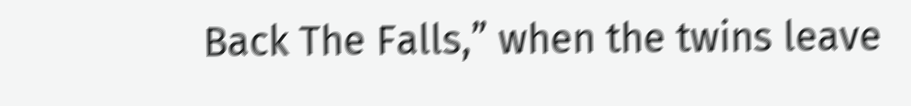Back The Falls,” when the twins leave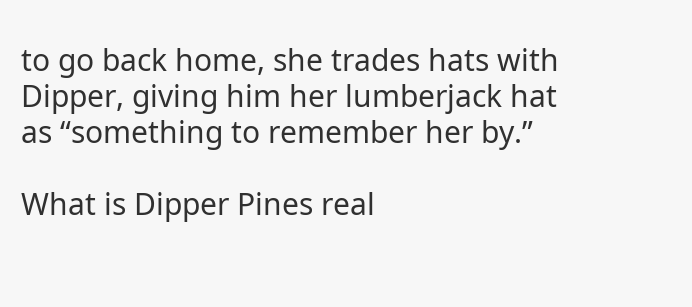to go back home, she trades hats with Dipper, giving him her lumberjack hat as “something to remember her by.”

What is Dipper Pines real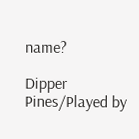name?

Dipper Pines/Played by